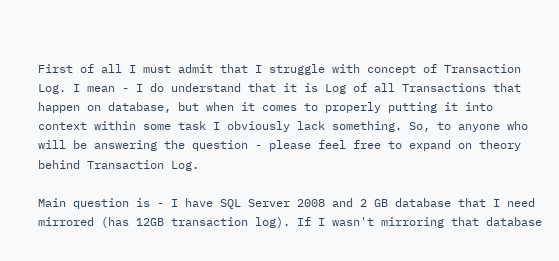First of all I must admit that I struggle with concept of Transaction Log. I mean - I do understand that it is Log of all Transactions that happen on database, but when it comes to properly putting it into context within some task I obviously lack something. So, to anyone who will be answering the question - please feel free to expand on theory behind Transaction Log.

Main question is - I have SQL Server 2008 and 2 GB database that I need mirrored (has 12GB transaction log). If I wasn't mirroring that database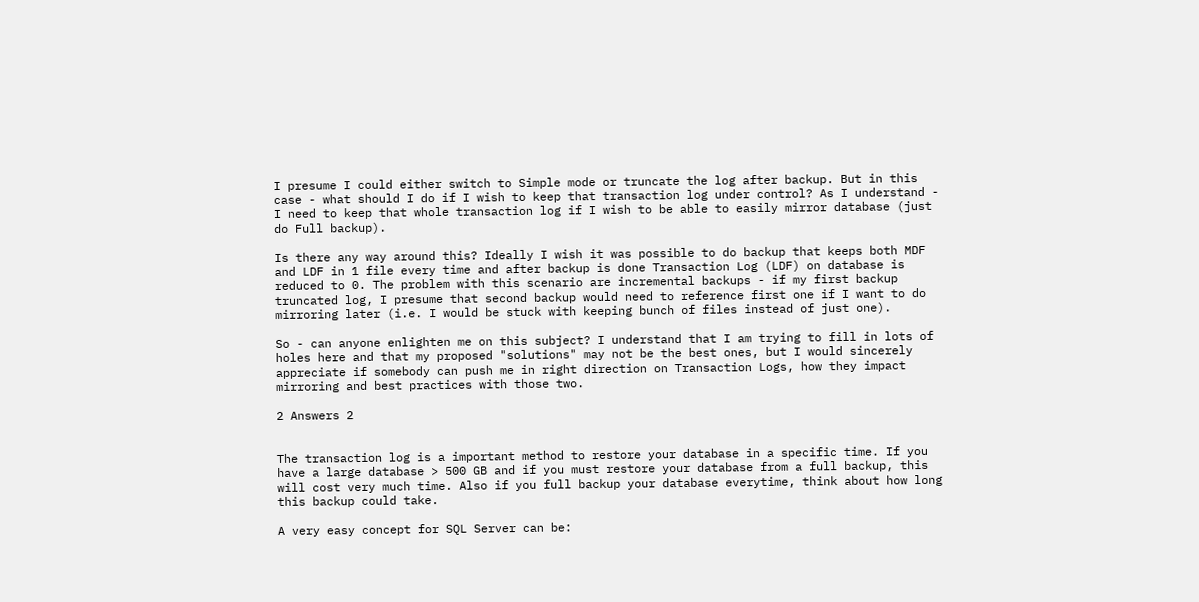I presume I could either switch to Simple mode or truncate the log after backup. But in this case - what should I do if I wish to keep that transaction log under control? As I understand - I need to keep that whole transaction log if I wish to be able to easily mirror database (just do Full backup).

Is there any way around this? Ideally I wish it was possible to do backup that keeps both MDF and LDF in 1 file every time and after backup is done Transaction Log (LDF) on database is reduced to 0. The problem with this scenario are incremental backups - if my first backup truncated log, I presume that second backup would need to reference first one if I want to do mirroring later (i.e. I would be stuck with keeping bunch of files instead of just one).

So - can anyone enlighten me on this subject? I understand that I am trying to fill in lots of holes here and that my proposed "solutions" may not be the best ones, but I would sincerely appreciate if somebody can push me in right direction on Transaction Logs, how they impact mirroring and best practices with those two.

2 Answers 2


The transaction log is a important method to restore your database in a specific time. If you have a large database > 500 GB and if you must restore your database from a full backup, this will cost very much time. Also if you full backup your database everytime, think about how long this backup could take.

A very easy concept for SQL Server can be: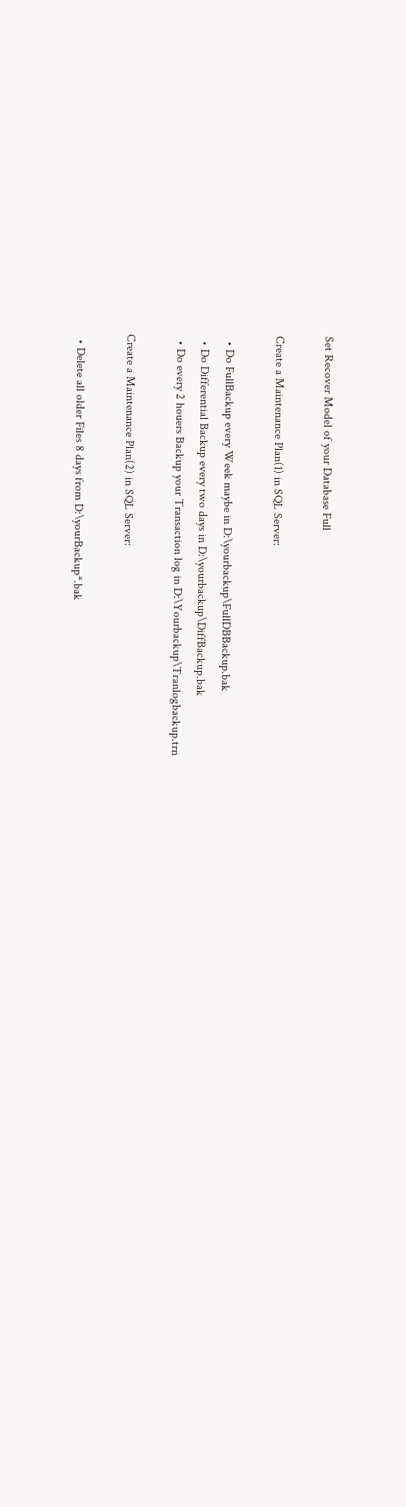Set Recover Model of your Database Full

Create a Maintenance Plan(1) in SQL Server:

  • Do FullBackup every Week maybe in D:\yourbackup\FullDBBackup.bak
  • Do Differential Backup every two days in D:\yourbackup\DiffBackup.bak
  • Do every 2 houers Backup your Transaction log in D:\Yourbackup\Tranlogbackup.trn

Create a Maintenance Plan(2) in SQL Server:

  • Delete all older Files 8 days from D:\yourBackup*.bak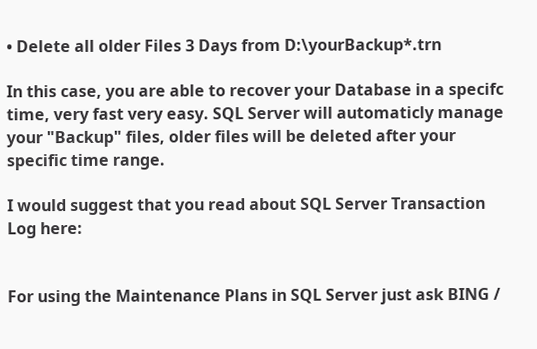• Delete all older Files 3 Days from D:\yourBackup*.trn

In this case, you are able to recover your Database in a specifc time, very fast very easy. SQL Server will automaticly manage your "Backup" files, older files will be deleted after your specific time range.

I would suggest that you read about SQL Server Transaction Log here:


For using the Maintenance Plans in SQL Server just ask BING /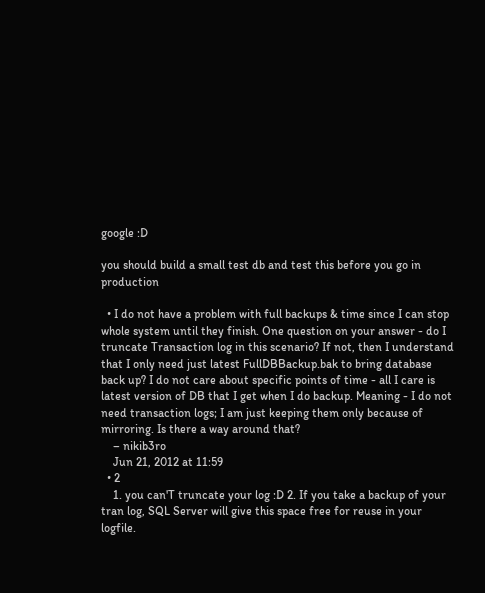google :D

you should build a small test db and test this before you go in production

  • I do not have a problem with full backups & time since I can stop whole system until they finish. One question on your answer - do I truncate Transaction log in this scenario? If not, then I understand that I only need just latest FullDBBackup.bak to bring database back up? I do not care about specific points of time - all I care is latest version of DB that I get when I do backup. Meaning - I do not need transaction logs; I am just keeping them only because of mirroring. Is there a way around that?
    – nikib3ro
    Jun 21, 2012 at 11:59
  • 2
    1. you can'T truncate your log :D 2. If you take a backup of your tran log, SQL Server will give this space free for reuse in your logfile.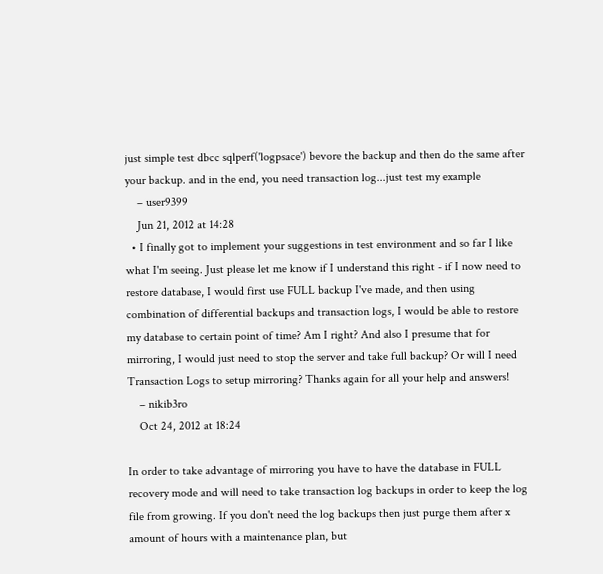just simple test dbcc sqlperf('logpsace') bevore the backup and then do the same after your backup. and in the end, you need transaction log...just test my example
    – user9399
    Jun 21, 2012 at 14:28
  • I finally got to implement your suggestions in test environment and so far I like what I'm seeing. Just please let me know if I understand this right - if I now need to restore database, I would first use FULL backup I've made, and then using combination of differential backups and transaction logs, I would be able to restore my database to certain point of time? Am I right? And also I presume that for mirroring, I would just need to stop the server and take full backup? Or will I need Transaction Logs to setup mirroring? Thanks again for all your help and answers!
    – nikib3ro
    Oct 24, 2012 at 18:24

In order to take advantage of mirroring you have to have the database in FULL recovery mode and will need to take transaction log backups in order to keep the log file from growing. If you don't need the log backups then just purge them after x amount of hours with a maintenance plan, but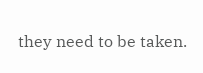they need to be taken.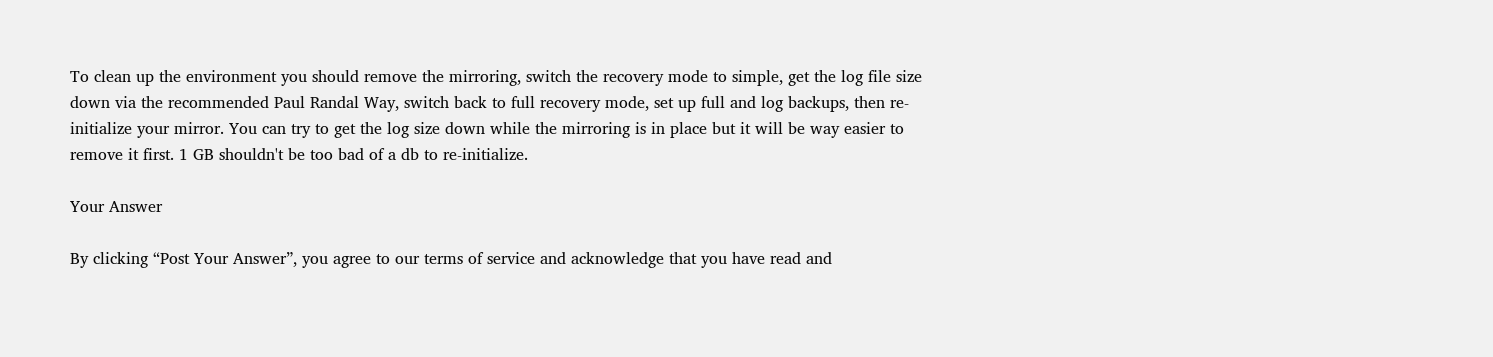To clean up the environment you should remove the mirroring, switch the recovery mode to simple, get the log file size down via the recommended Paul Randal Way, switch back to full recovery mode, set up full and log backups, then re-initialize your mirror. You can try to get the log size down while the mirroring is in place but it will be way easier to remove it first. 1 GB shouldn't be too bad of a db to re-initialize.

Your Answer

By clicking “Post Your Answer”, you agree to our terms of service and acknowledge that you have read and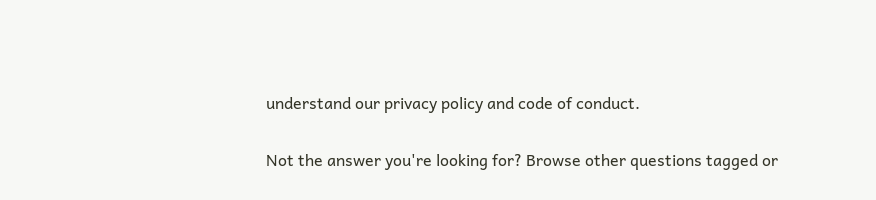understand our privacy policy and code of conduct.

Not the answer you're looking for? Browse other questions tagged or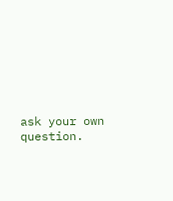ask your own question.